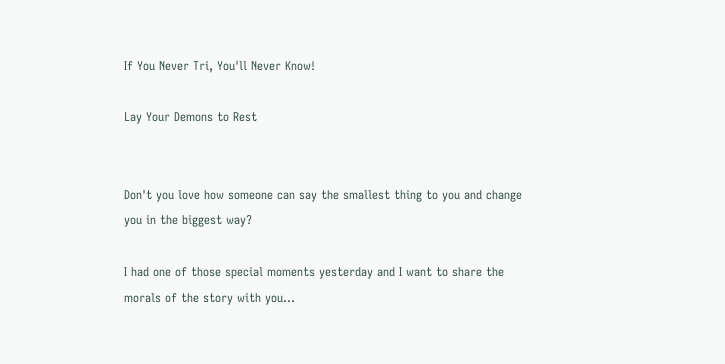If You Never Tri, You'll Never Know!

Lay Your Demons to Rest


Don't you love how someone can say the smallest thing to you and change you in the biggest way?

I had one of those special moments yesterday and I want to share the morals of the story with you...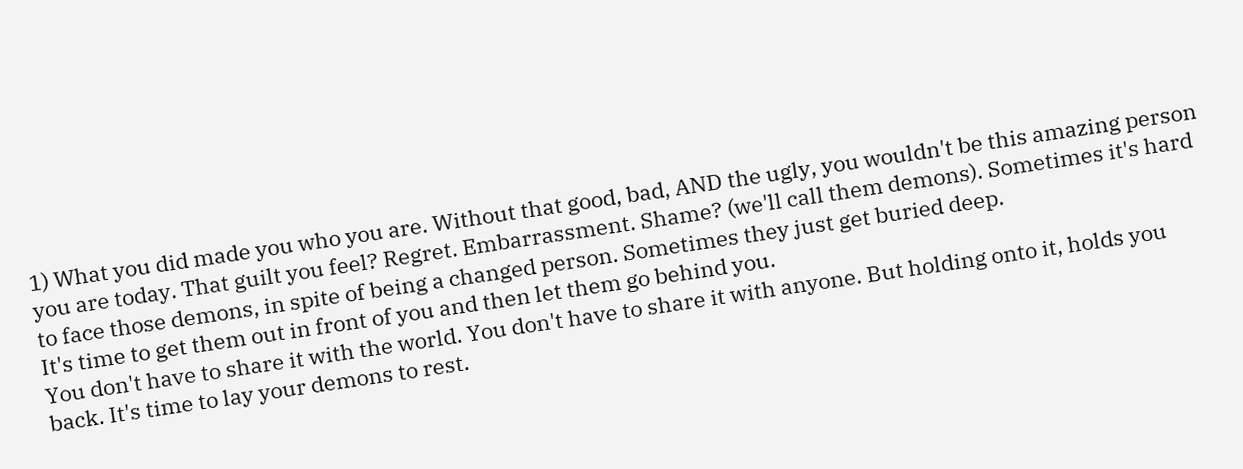1) What you did made you who you are. Without that good, bad, AND the ugly, you wouldn't be this amazing person you are today. That guilt you feel? Regret. Embarrassment. Shame? (we'll call them demons). Sometimes it's hard to face those demons, in spite of being a changed person. Sometimes they just get buried deep.
It's time to get them out in front of you and then let them go behind you.
You don't have to share it with the world. You don't have to share it with anyone. But holding onto it, holds you back. It's time to lay your demons to rest.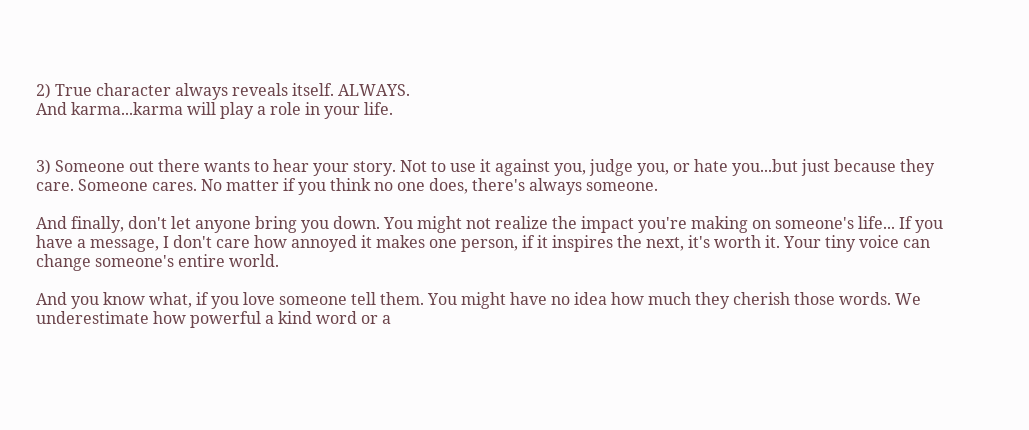2) True character always reveals itself. ALWAYS.
And karma...karma will play a role in your life.


3) Someone out there wants to hear your story. Not to use it against you, judge you, or hate you...but just because they care. Someone cares. No matter if you think no one does, there's always someone.

And finally, don't let anyone bring you down. You might not realize the impact you're making on someone's life... If you have a message, I don't care how annoyed it makes one person, if it inspires the next, it's worth it. Your tiny voice can change someone's entire world.

And you know what, if you love someone tell them. You might have no idea how much they cherish those words. We underestimate how powerful a kind word or a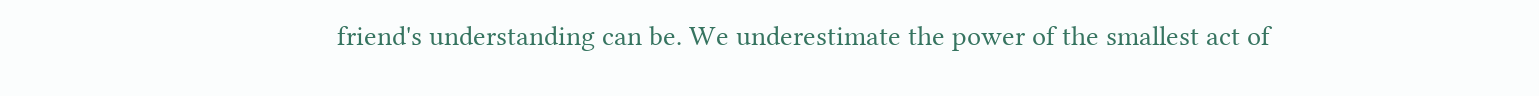friend's understanding can be. We underestimate the power of the smallest act of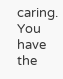caring. You have the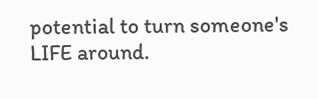potential to turn someone's LIFE around.